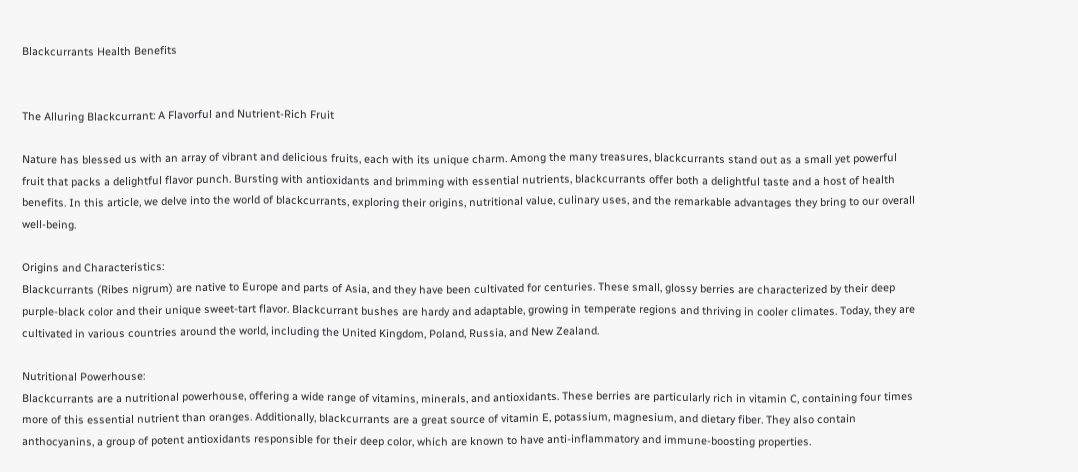Blackcurrants Health Benefits


The Alluring Blackcurrant: A Flavorful and Nutrient-Rich Fruit

Nature has blessed us with an array of vibrant and delicious fruits, each with its unique charm. Among the many treasures, blackcurrants stand out as a small yet powerful fruit that packs a delightful flavor punch. Bursting with antioxidants and brimming with essential nutrients, blackcurrants offer both a delightful taste and a host of health benefits. In this article, we delve into the world of blackcurrants, exploring their origins, nutritional value, culinary uses, and the remarkable advantages they bring to our overall well-being.

Origins and Characteristics:
Blackcurrants (Ribes nigrum) are native to Europe and parts of Asia, and they have been cultivated for centuries. These small, glossy berries are characterized by their deep purple-black color and their unique sweet-tart flavor. Blackcurrant bushes are hardy and adaptable, growing in temperate regions and thriving in cooler climates. Today, they are cultivated in various countries around the world, including the United Kingdom, Poland, Russia, and New Zealand.

Nutritional Powerhouse:
Blackcurrants are a nutritional powerhouse, offering a wide range of vitamins, minerals, and antioxidants. These berries are particularly rich in vitamin C, containing four times more of this essential nutrient than oranges. Additionally, blackcurrants are a great source of vitamin E, potassium, magnesium, and dietary fiber. They also contain anthocyanins, a group of potent antioxidants responsible for their deep color, which are known to have anti-inflammatory and immune-boosting properties.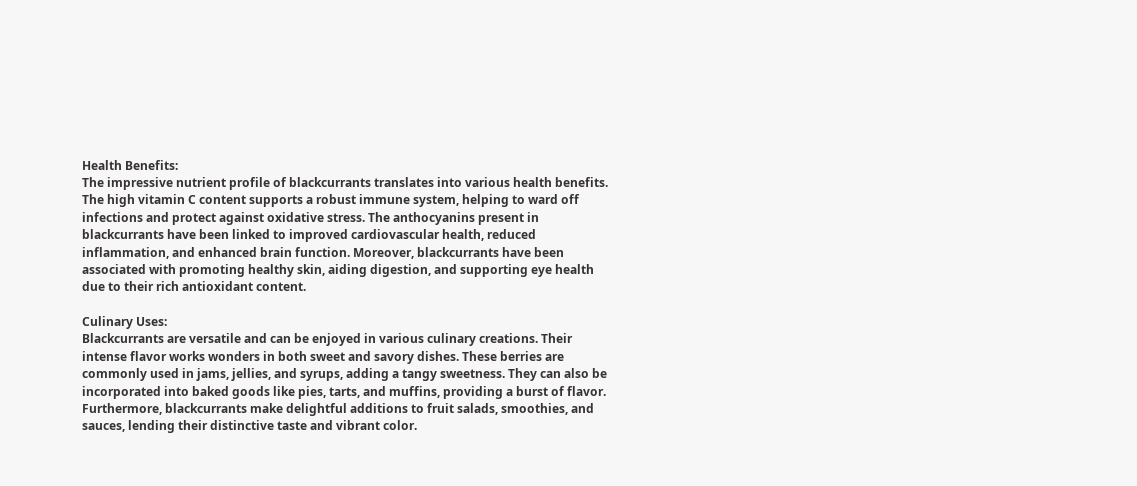Health Benefits:
The impressive nutrient profile of blackcurrants translates into various health benefits. The high vitamin C content supports a robust immune system, helping to ward off infections and protect against oxidative stress. The anthocyanins present in blackcurrants have been linked to improved cardiovascular health, reduced inflammation, and enhanced brain function. Moreover, blackcurrants have been associated with promoting healthy skin, aiding digestion, and supporting eye health due to their rich antioxidant content.

Culinary Uses:
Blackcurrants are versatile and can be enjoyed in various culinary creations. Their intense flavor works wonders in both sweet and savory dishes. These berries are commonly used in jams, jellies, and syrups, adding a tangy sweetness. They can also be incorporated into baked goods like pies, tarts, and muffins, providing a burst of flavor. Furthermore, blackcurrants make delightful additions to fruit salads, smoothies, and sauces, lending their distinctive taste and vibrant color.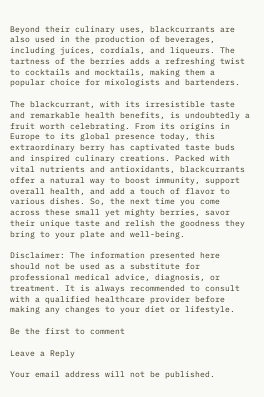Beyond their culinary uses, blackcurrants are also used in the production of beverages, including juices, cordials, and liqueurs. The tartness of the berries adds a refreshing twist to cocktails and mocktails, making them a popular choice for mixologists and bartenders.

The blackcurrant, with its irresistible taste and remarkable health benefits, is undoubtedly a fruit worth celebrating. From its origins in Europe to its global presence today, this extraordinary berry has captivated taste buds and inspired culinary creations. Packed with vital nutrients and antioxidants, blackcurrants offer a natural way to boost immunity, support overall health, and add a touch of flavor to various dishes. So, the next time you come across these small yet mighty berries, savor their unique taste and relish the goodness they bring to your plate and well-being.

Disclaimer: The information presented here should not be used as a substitute for professional medical advice, diagnosis, or treatment. It is always recommended to consult with a qualified healthcare provider before making any changes to your diet or lifestyle.

Be the first to comment

Leave a Reply

Your email address will not be published.